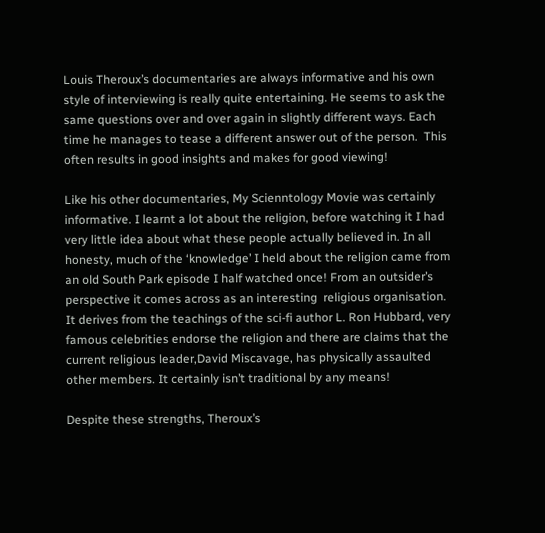Louis Theroux’s documentaries are always informative and his own style of interviewing is really quite entertaining. He seems to ask the same questions over and over again in slightly different ways. Each time he manages to tease a different answer out of the person.  This often results in good insights and makes for good viewing!

Like his other documentaries, My Scienntology Movie was certainly informative. I learnt a lot about the religion, before watching it I had very little idea about what these people actually believed in. In all honesty, much of the ‘knowledge’ I held about the religion came from an old South Park episode I half watched once! From an outsider’s perspective it comes across as an interesting  religious organisation. It derives from the teachings of the sci-fi author L. Ron Hubbard, very famous celebrities endorse the religion and there are claims that the current religious leader,David Miscavage, has physically assaulted other members. It certainly isn’t traditional by any means!

Despite these strengths, Theroux’s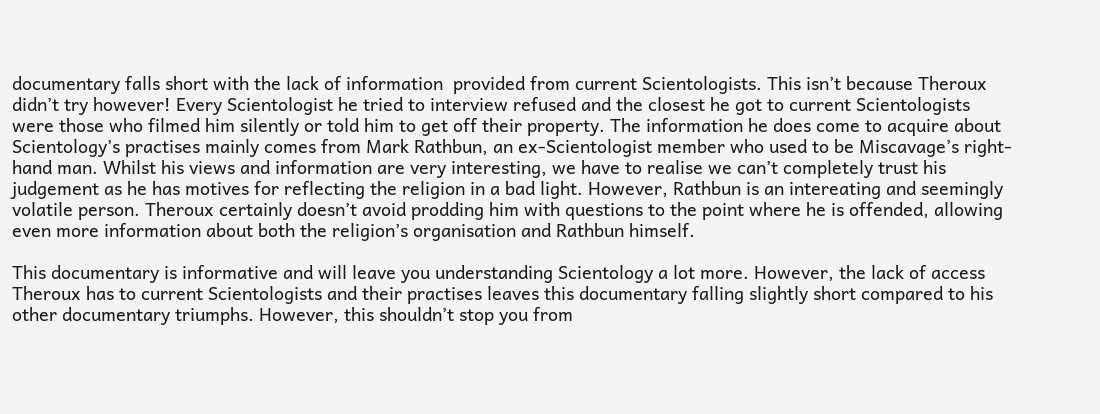documentary falls short with the lack of information  provided from current Scientologists. This isn’t because Theroux didn’t try however! Every Scientologist he tried to interview refused and the closest he got to current Scientologists were those who filmed him silently or told him to get off their property. The information he does come to acquire about Scientology’s practises mainly comes from Mark Rathbun, an ex-Scientologist member who used to be Miscavage’s right-hand man. Whilst his views and information are very interesting, we have to realise we can’t completely trust his judgement as he has motives for reflecting the religion in a bad light. However, Rathbun is an intereating and seemingly volatile person. Theroux certainly doesn’t avoid prodding him with questions to the point where he is offended, allowing even more information about both the religion’s organisation and Rathbun himself.

This documentary is informative and will leave you understanding Scientology a lot more. However, the lack of access Theroux has to current Scientologists and their practises leaves this documentary falling slightly short compared to his other documentary triumphs. However, this shouldn’t stop you from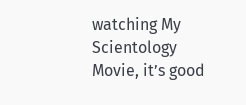watching My Scientology Movie, it’s good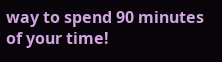way to spend 90 minutes of your time!